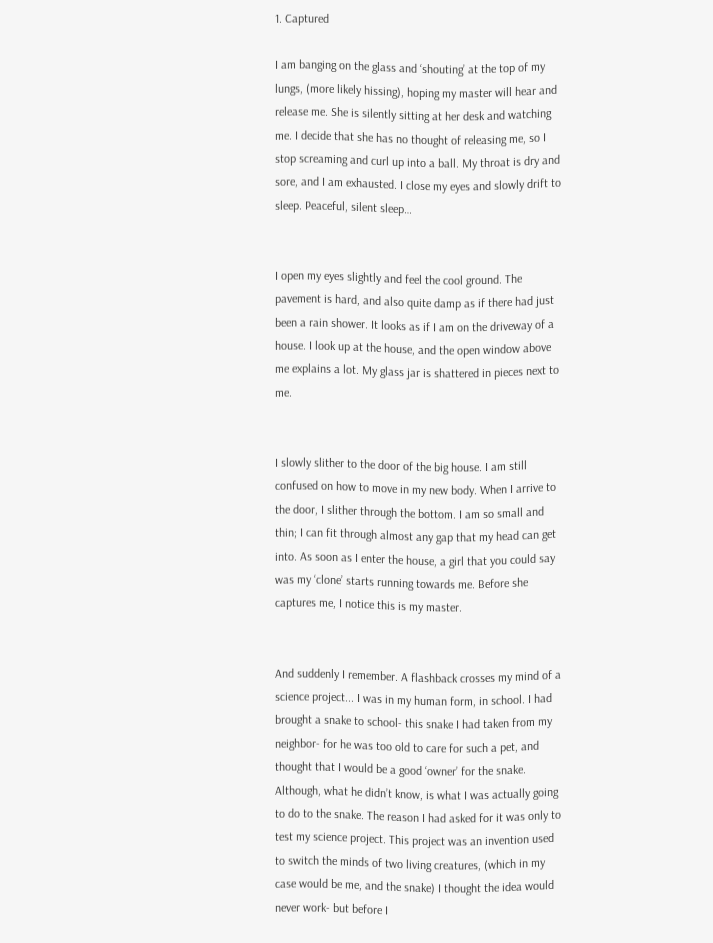1. Captured

I am banging on the glass and ‘shouting’ at the top of my lungs, (more likely hissing), hoping my master will hear and release me. She is silently sitting at her desk and watching me. I decide that she has no thought of releasing me, so I stop screaming and curl up into a ball. My throat is dry and sore, and I am exhausted. I close my eyes and slowly drift to sleep. Peaceful, silent sleep…


I open my eyes slightly and feel the cool ground. The pavement is hard, and also quite damp as if there had just been a rain shower. It looks as if I am on the driveway of a house. I look up at the house, and the open window above me explains a lot. My glass jar is shattered in pieces next to me.


I slowly slither to the door of the big house. I am still confused on how to move in my new body. When I arrive to the door, I slither through the bottom. I am so small and thin; I can fit through almost any gap that my head can get into. As soon as I enter the house, a girl that you could say was my ‘clone’ starts running towards me. Before she captures me, I notice this is my master.


And suddenly I remember. A flashback crosses my mind of a science project... I was in my human form, in school. I had brought a snake to school- this snake I had taken from my neighbor- for he was too old to care for such a pet, and thought that I would be a good ‘owner’ for the snake. Although, what he didn’t know, is what I was actually going to do to the snake. The reason I had asked for it was only to test my science project. This project was an invention used to switch the minds of two living creatures, (which in my case would be me, and the snake) I thought the idea would never work- but before I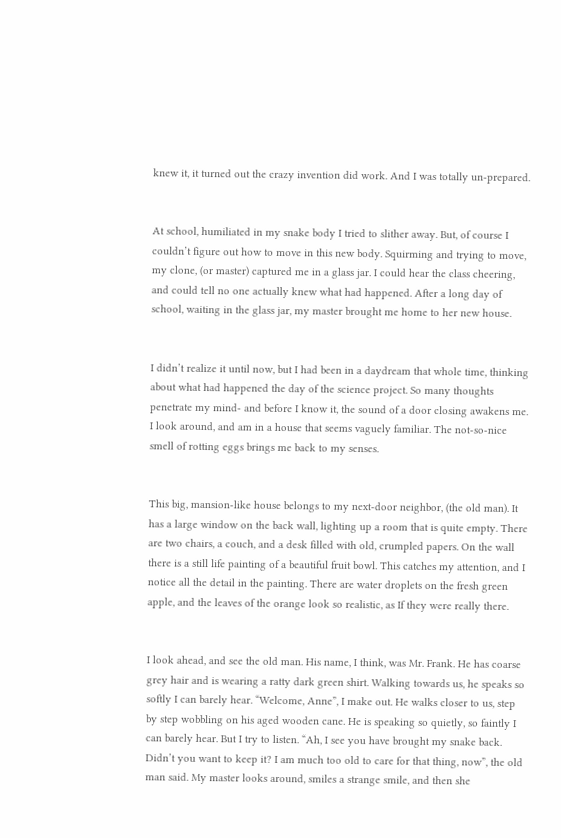knew it, it turned out the crazy invention did work. And I was totally un-prepared.


At school, humiliated in my snake body I tried to slither away. But, of course I couldn’t figure out how to move in this new body. Squirming and trying to move, my clone, (or master) captured me in a glass jar. I could hear the class cheering, and could tell no one actually knew what had happened. After a long day of school, waiting in the glass jar, my master brought me home to her new house.


I didn’t realize it until now, but I had been in a daydream that whole time, thinking about what had happened the day of the science project. So many thoughts penetrate my mind- and before I know it, the sound of a door closing awakens me. I look around, and am in a house that seems vaguely familiar. The not-so-nice smell of rotting eggs brings me back to my senses.


This big, mansion-like house belongs to my next-door neighbor, (the old man). It has a large window on the back wall, lighting up a room that is quite empty. There are two chairs, a couch, and a desk filled with old, crumpled papers. On the wall there is a still life painting of a beautiful fruit bowl. This catches my attention, and I notice all the detail in the painting. There are water droplets on the fresh green apple, and the leaves of the orange look so realistic, as If they were really there.


I look ahead, and see the old man. His name, I think, was Mr. Frank. He has coarse grey hair and is wearing a ratty dark green shirt. Walking towards us, he speaks so softly I can barely hear. “Welcome, Anne”, I make out. He walks closer to us, step by step wobbling on his aged wooden cane. He is speaking so quietly, so faintly I can barely hear. But I try to listen. “Ah, I see you have brought my snake back. Didn’t you want to keep it? I am much too old to care for that thing, now”, the old man said. My master looks around, smiles a strange smile, and then she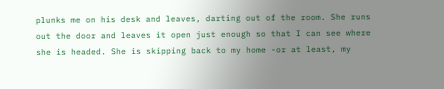plunks me on his desk and leaves, darting out of the room. She runs out the door and leaves it open just enough so that I can see where she is headed. She is skipping back to my home -or at least, my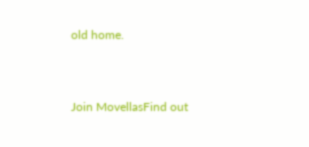old home.


Join MovellasFind out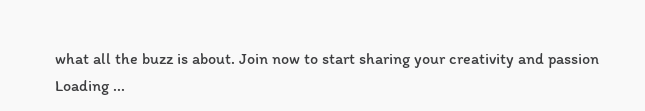what all the buzz is about. Join now to start sharing your creativity and passion
Loading ...